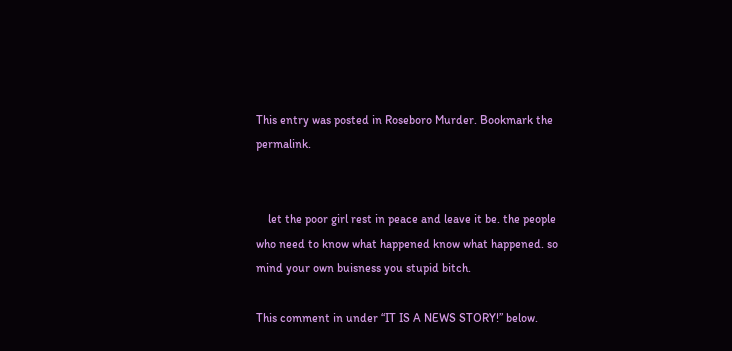This entry was posted in Roseboro Murder. Bookmark the permalink.


    let the poor girl rest in peace and leave it be. the people who need to know what happened know what happened. so mind your own buisness you stupid bitch.

This comment in under “IT IS A NEWS STORY!” below.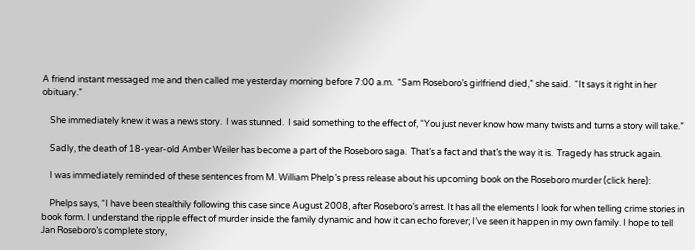A friend instant messaged me and then called me yesterday morning before 7:00 a.m.  “Sam Roseboro’s girlfriend died,” she said.  “It says it right in her obituary.”

    She immediately knew it was a news story.  I was stunned.  I said something to the effect of, “You just never know how many twists and turns a story will take.”

    Sadly, the death of 18-year-old Amber Weiler has become a part of the Roseboro saga.  That’s a fact and that’s the way it is.  Tragedy has struck again.

    I was immediately reminded of these sentences from M. William Phelp’s press release about his upcoming book on the Roseboro murder (click here):

    Phelps says, “I have been stealthily following this case since August 2008, after Roseboro’s arrest. It has all the elements I look for when telling crime stories in book form. I understand the ripple effect of murder inside the family dynamic and how it can echo forever; I’ve seen it happen in my own family. I hope to tell Jan Roseboro’s complete story,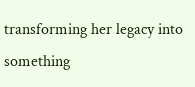transforming her legacy into something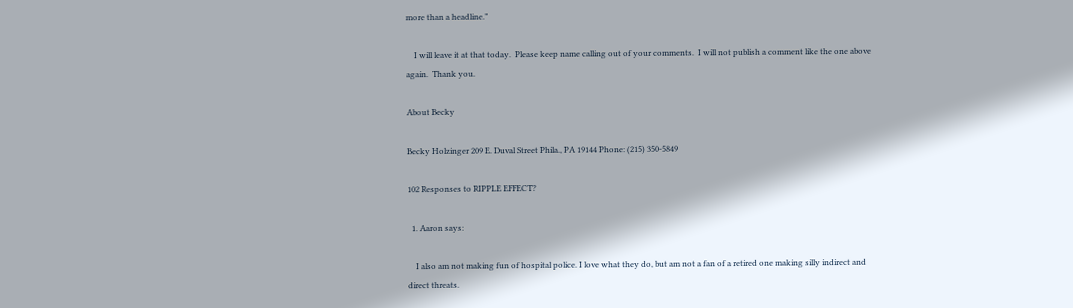more than a headline.”

    I will leave it at that today.  Please keep name calling out of your comments.  I will not publish a comment like the one above again.  Thank you.

About Becky

Becky Holzinger 209 E. Duval Street Phila., PA 19144 Phone: (215) 350-5849

102 Responses to RIPPLE EFFECT?

  1. Aaron says:

    I also am not making fun of hospital police. I love what they do, but am not a fan of a retired one making silly indirect and direct threats.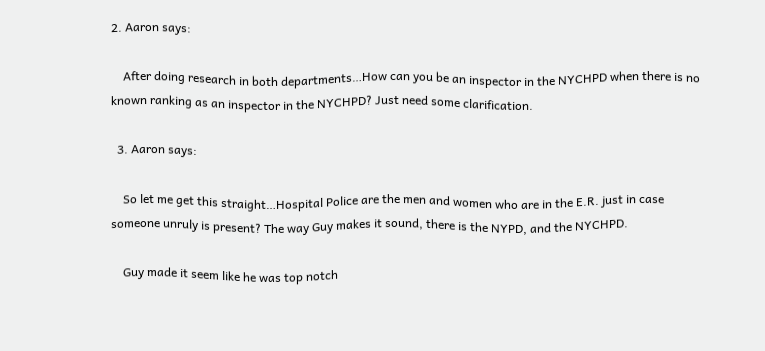2. Aaron says:

    After doing research in both departments…How can you be an inspector in the NYCHPD when there is no known ranking as an inspector in the NYCHPD? Just need some clarification.

  3. Aaron says:

    So let me get this straight…Hospital Police are the men and women who are in the E.R. just in case someone unruly is present? The way Guy makes it sound, there is the NYPD, and the NYCHPD.

    Guy made it seem like he was top notch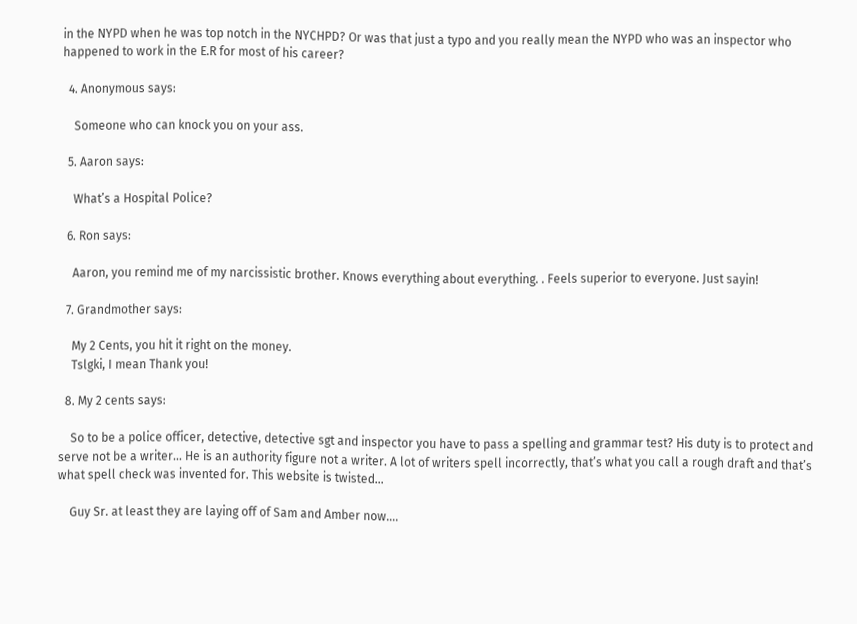in the NYPD when he was top notch in the NYCHPD? Or was that just a typo and you really mean the NYPD who was an inspector who happened to work in the E.R for most of his career?

  4. Anonymous says:

    Someone who can knock you on your ass.

  5. Aaron says:

    What’s a Hospital Police?

  6. Ron says:

    Aaron, you remind me of my narcissistic brother. Knows everything about everything. . Feels superior to everyone. Just sayin!

  7. Grandmother says:

    My 2 Cents, you hit it right on the money.
    Tslgki, I mean Thank you!

  8. My 2 cents says:

    So to be a police officer, detective, detective sgt and inspector you have to pass a spelling and grammar test? His duty is to protect and serve not be a writer… He is an authority figure not a writer. A lot of writers spell incorrectly, that’s what you call a rough draft and that’s what spell check was invented for. This website is twisted…

    Guy Sr. at least they are laying off of Sam and Amber now….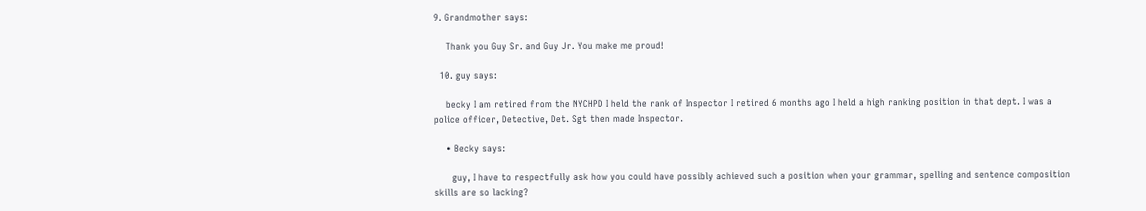9. Grandmother says:

    Thank you Guy Sr. and Guy Jr. You make me proud!

  10. guy says:

    becky I am retired from the NYCHPD I held the rank of Inspector I retired 6 months ago I held a high ranking position in that dept. I was a police officer, Detective, Det. Sgt then made Inspector.

    • Becky says:

      guy, I have to respectfully ask how you could have possibly achieved such a position when your grammar, spelling and sentence composition skills are so lacking?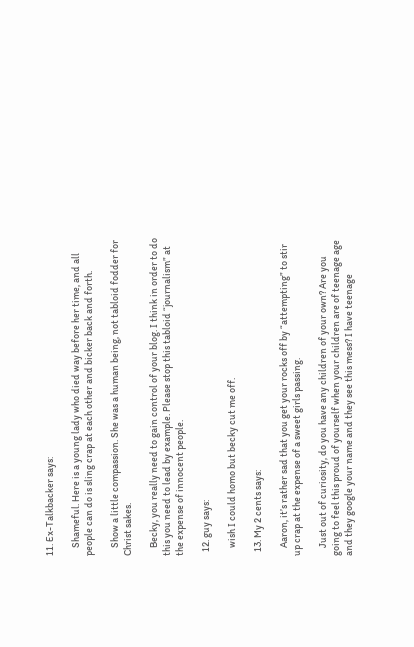11. Ex-Talkbacker says:

    Shameful. Here is a young lady who died way before her time, and all people can do is sling crap at each other and bicker back and forth.

    Show a little compassion. She was a human being, not tabloid fodder for Christ sakes.

    Becky, you really need to gain control of your blog. I think in order to do this you need to lead by example. Please stop this tabloid “journalism” at the expense of innocent people.

  12. guy says:

    wish I could homo but becky cut me off.

  13. My 2 cents says:

    Aaron, it’s rather sad that you get your rocks off by “attempting” to stir up crap at the expense of a sweet girls passing.

    Just out of curiosity, do you have any children of your own? Are you going to feel this proud of yourself when your children are of teenage age and they google your name and they see this mess? I have teenage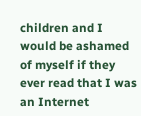children and I would be ashamed of myself if they ever read that I was an Internet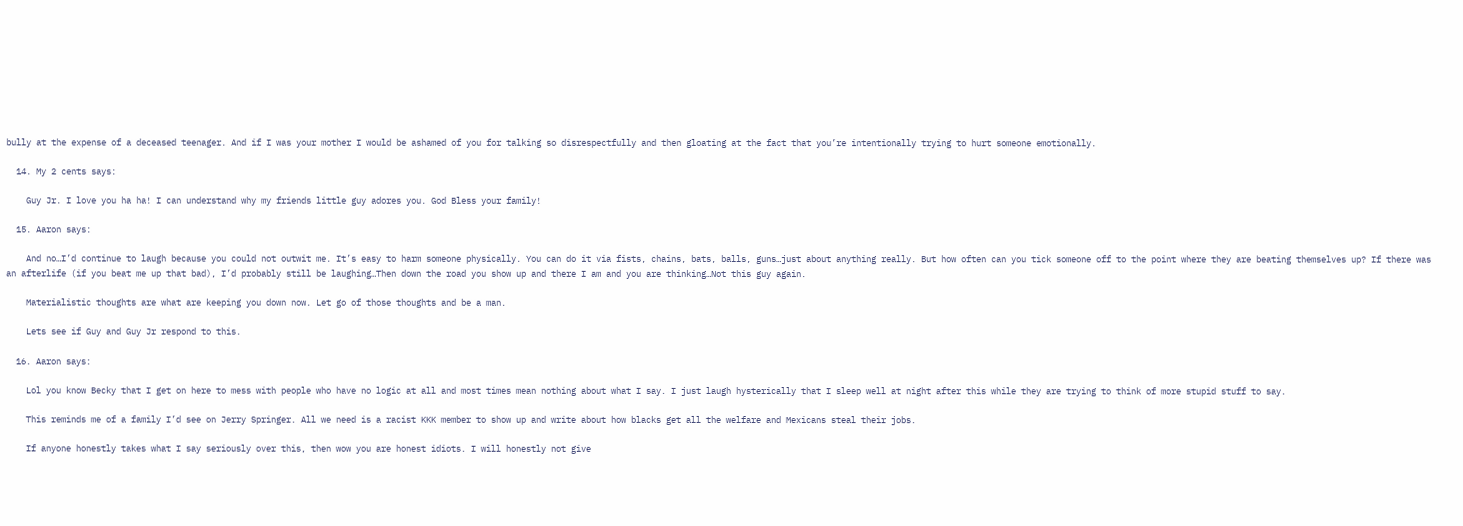bully at the expense of a deceased teenager. And if I was your mother I would be ashamed of you for talking so disrespectfully and then gloating at the fact that you’re intentionally trying to hurt someone emotionally.

  14. My 2 cents says:

    Guy Jr. I love you ha ha! I can understand why my friends little guy adores you. God Bless your family!

  15. Aaron says:

    And no…I’d continue to laugh because you could not outwit me. It’s easy to harm someone physically. You can do it via fists, chains, bats, balls, guns…just about anything really. But how often can you tick someone off to the point where they are beating themselves up? If there was an afterlife (if you beat me up that bad), I’d probably still be laughing…Then down the road you show up and there I am and you are thinking…Not this guy again.

    Materialistic thoughts are what are keeping you down now. Let go of those thoughts and be a man.

    Lets see if Guy and Guy Jr respond to this.

  16. Aaron says:

    Lol you know Becky that I get on here to mess with people who have no logic at all and most times mean nothing about what I say. I just laugh hysterically that I sleep well at night after this while they are trying to think of more stupid stuff to say.

    This reminds me of a family I’d see on Jerry Springer. All we need is a racist KKK member to show up and write about how blacks get all the welfare and Mexicans steal their jobs.

    If anyone honestly takes what I say seriously over this, then wow you are honest idiots. I will honestly not give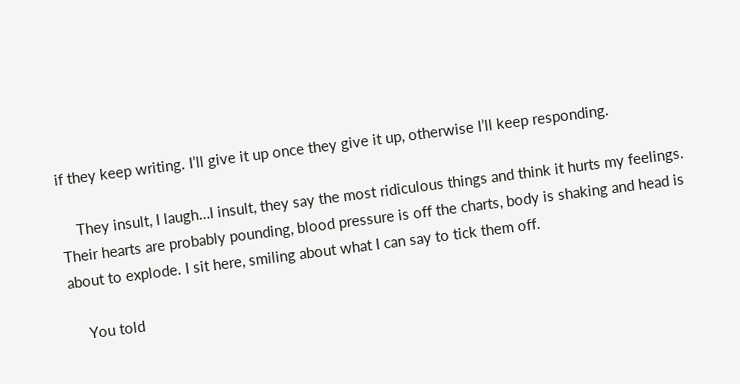if they keep writing. I’ll give it up once they give it up, otherwise I’ll keep responding.

    They insult, I laugh…I insult, they say the most ridiculous things and think it hurts my feelings. Their hearts are probably pounding, blood pressure is off the charts, body is shaking and head is about to explode. I sit here, smiling about what I can say to tick them off.

    You told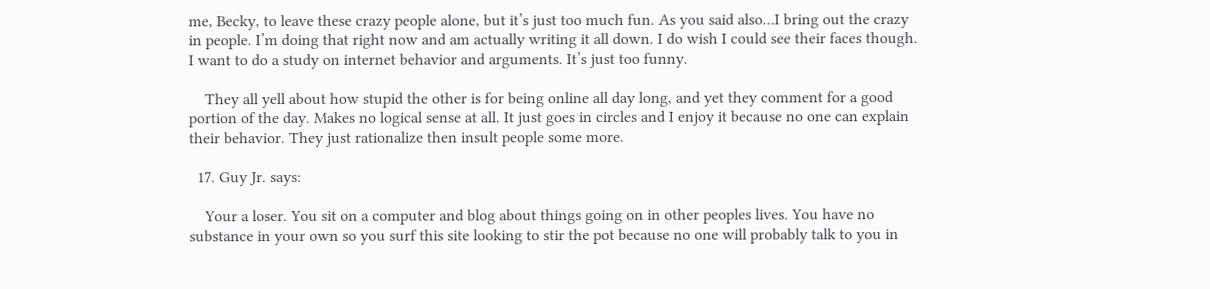me, Becky, to leave these crazy people alone, but it’s just too much fun. As you said also…I bring out the crazy in people. I’m doing that right now and am actually writing it all down. I do wish I could see their faces though. I want to do a study on internet behavior and arguments. It’s just too funny.

    They all yell about how stupid the other is for being online all day long, and yet they comment for a good portion of the day. Makes no logical sense at all. It just goes in circles and I enjoy it because no one can explain their behavior. They just rationalize then insult people some more.

  17. Guy Jr. says:

    Your a loser. You sit on a computer and blog about things going on in other peoples lives. You have no substance in your own so you surf this site looking to stir the pot because no one will probably talk to you in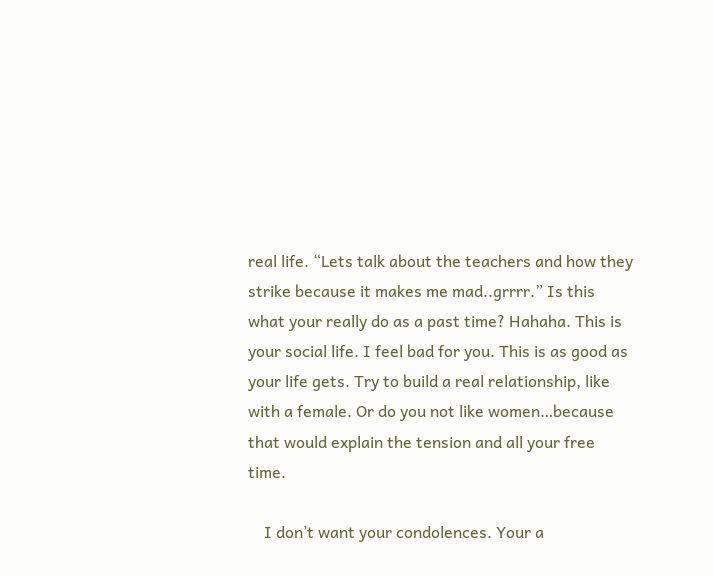real life. “Lets talk about the teachers and how they strike because it makes me mad..grrrr.” Is this what your really do as a past time? Hahaha. This is your social life. I feel bad for you. This is as good as your life gets. Try to build a real relationship, like with a female. Or do you not like women…because that would explain the tension and all your free time.

    I don’t want your condolences. Your a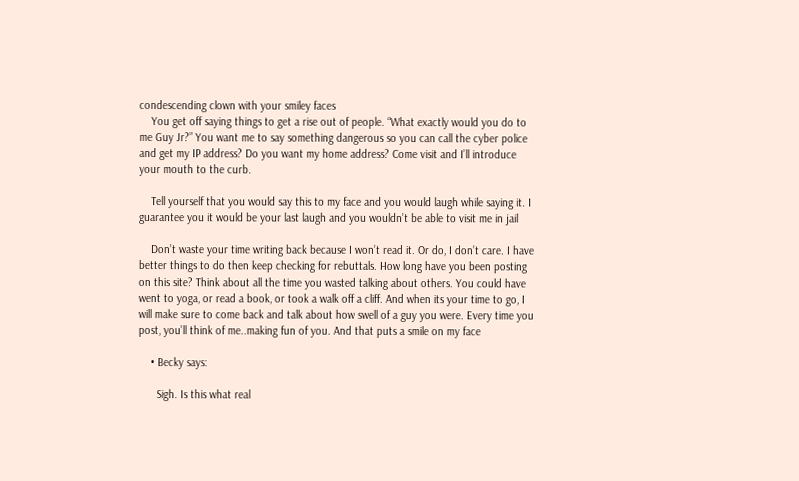condescending clown with your smiley faces
    You get off saying things to get a rise out of people. “What exactly would you do to me Guy Jr?” You want me to say something dangerous so you can call the cyber police and get my IP address? Do you want my home address? Come visit and I’ll introduce your mouth to the curb.

    Tell yourself that you would say this to my face and you would laugh while saying it. I guarantee you it would be your last laugh and you wouldn’t be able to visit me in jail

    Don’t waste your time writing back because I won’t read it. Or do, I don’t care. I have better things to do then keep checking for rebuttals. How long have you been posting on this site? Think about all the time you wasted talking about others. You could have went to yoga, or read a book, or took a walk off a cliff. And when its your time to go, I will make sure to come back and talk about how swell of a guy you were. Every time you post, you’ll think of me..making fun of you. And that puts a smile on my face

    • Becky says:

      Sigh. Is this what real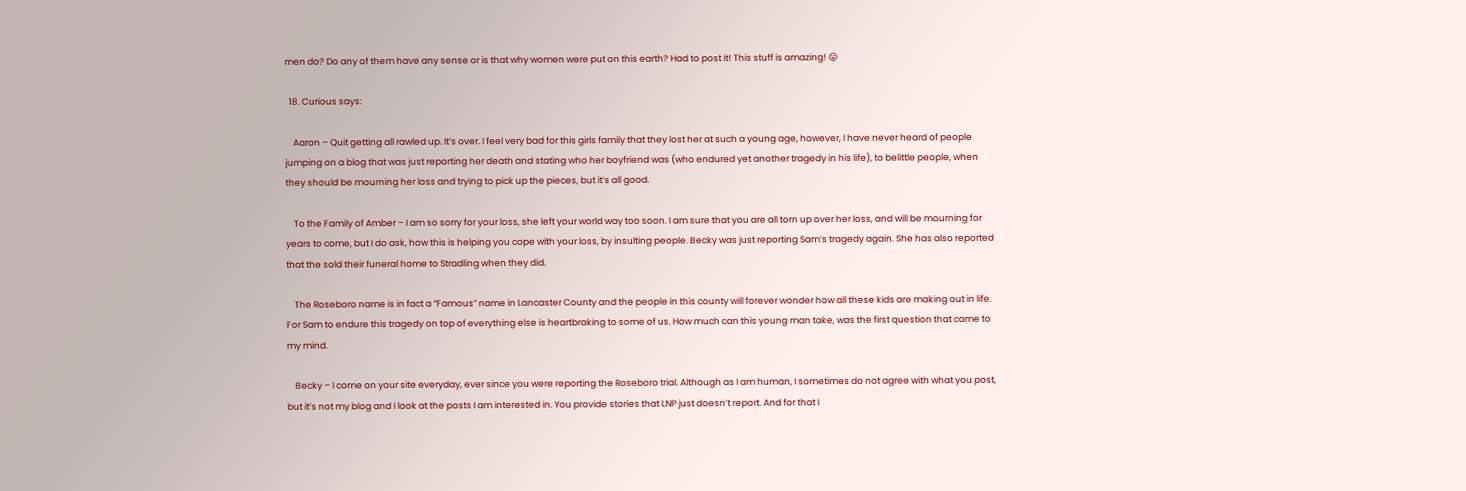men do? Do any of them have any sense or is that why women were put on this earth? Had to post it! This stuff is amazing! 😛

  18. Curious says:

    Aaron – Quit getting all rawled up. It’s over. I feel very bad for this girls family that they lost her at such a young age, however, I have never heard of people jumping on a blog that was just reporting her death and stating who her boyfriend was (who endured yet another tragedy in his life), to belittle people, when they should be mourning her loss and trying to pick up the pieces, but it’s all good.

    To the Family of Amber – I am so sorry for your loss, she left your world way too soon. I am sure that you are all torn up over her loss, and will be mourning for years to come, but I do ask, how this is helping you cope with your loss, by insulting people. Becky was just reporting Sam’s tragedy again. She has also reported that the sold their funeral home to Stradling when they did.

    The Roseboro name is in fact a “Famous” name in Lancaster County and the people in this county will forever wonder how all these kids are making out in life. For Sam to endure this tragedy on top of everything else is heartbraking to some of us. How much can this young man take, was the first question that came to my mind.

    Becky – I come on your site everyday, ever since you were reporting the Roseboro trial. Although as I am human, I sometimes do not agree with what you post, but it’s not my blog and I look at the posts I am interested in. You provide stories that LNP just doesn’t report. And for that I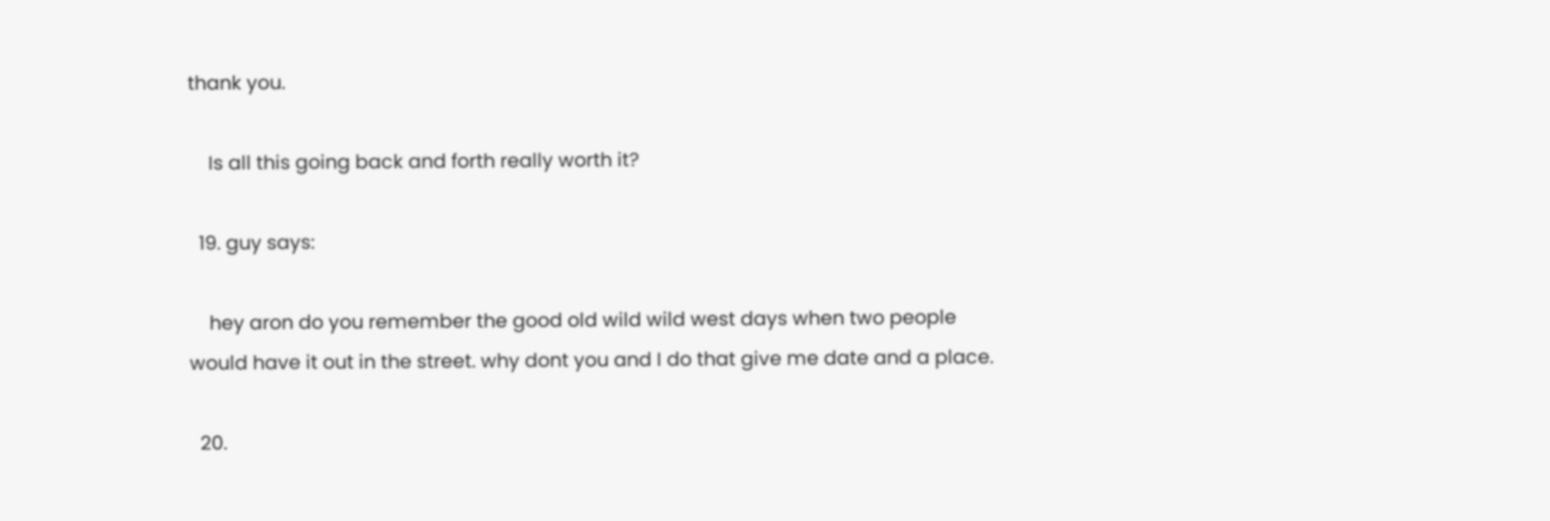thank you.

    Is all this going back and forth really worth it?

  19. guy says:

    hey aron do you remember the good old wild wild west days when two people would have it out in the street. why dont you and I do that give me date and a place.

  20.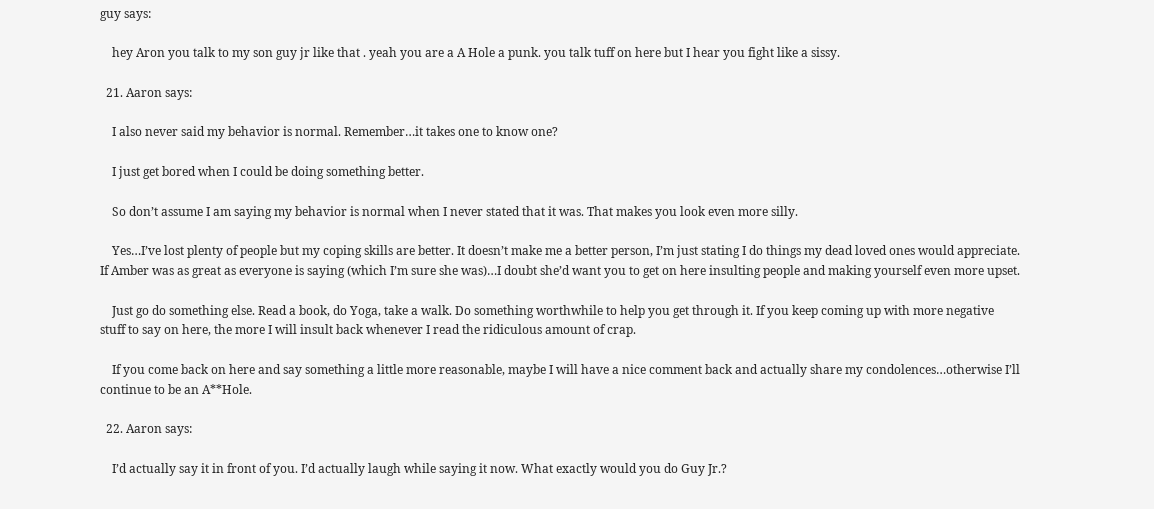guy says:

    hey Aron you talk to my son guy jr like that . yeah you are a A Hole a punk. you talk tuff on here but I hear you fight like a sissy.

  21. Aaron says:

    I also never said my behavior is normal. Remember…it takes one to know one?

    I just get bored when I could be doing something better.

    So don’t assume I am saying my behavior is normal when I never stated that it was. That makes you look even more silly.

    Yes…I’ve lost plenty of people but my coping skills are better. It doesn’t make me a better person, I’m just stating I do things my dead loved ones would appreciate. If Amber was as great as everyone is saying (which I’m sure she was)…I doubt she’d want you to get on here insulting people and making yourself even more upset.

    Just go do something else. Read a book, do Yoga, take a walk. Do something worthwhile to help you get through it. If you keep coming up with more negative stuff to say on here, the more I will insult back whenever I read the ridiculous amount of crap.

    If you come back on here and say something a little more reasonable, maybe I will have a nice comment back and actually share my condolences…otherwise I’ll continue to be an A**Hole.

  22. Aaron says:

    I’d actually say it in front of you. I’d actually laugh while saying it now. What exactly would you do Guy Jr.?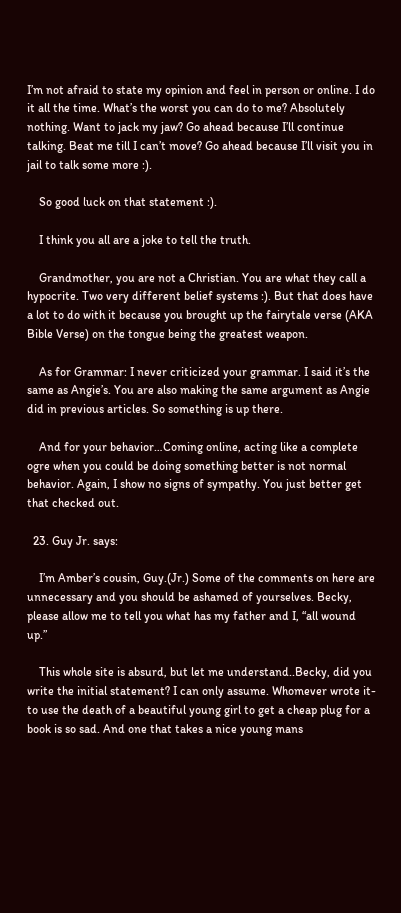I’m not afraid to state my opinion and feel in person or online. I do it all the time. What’s the worst you can do to me? Absolutely nothing. Want to jack my jaw? Go ahead because I’ll continue talking. Beat me till I can’t move? Go ahead because I’ll visit you in jail to talk some more :).

    So good luck on that statement :).

    I think you all are a joke to tell the truth.

    Grandmother, you are not a Christian. You are what they call a hypocrite. Two very different belief systems :). But that does have a lot to do with it because you brought up the fairytale verse (AKA Bible Verse) on the tongue being the greatest weapon.

    As for Grammar: I never criticized your grammar. I said it’s the same as Angie’s. You are also making the same argument as Angie did in previous articles. So something is up there.

    And for your behavior…Coming online, acting like a complete ogre when you could be doing something better is not normal behavior. Again, I show no signs of sympathy. You just better get that checked out.

  23. Guy Jr. says:

    I’m Amber’s cousin, Guy.(Jr.) Some of the comments on here are unnecessary and you should be ashamed of yourselves. Becky, please allow me to tell you what has my father and I, “all wound up.”

    This whole site is absurd, but let me understand..Becky, did you write the initial statement? I can only assume. Whomever wrote it-to use the death of a beautiful young girl to get a cheap plug for a book is so sad. And one that takes a nice young mans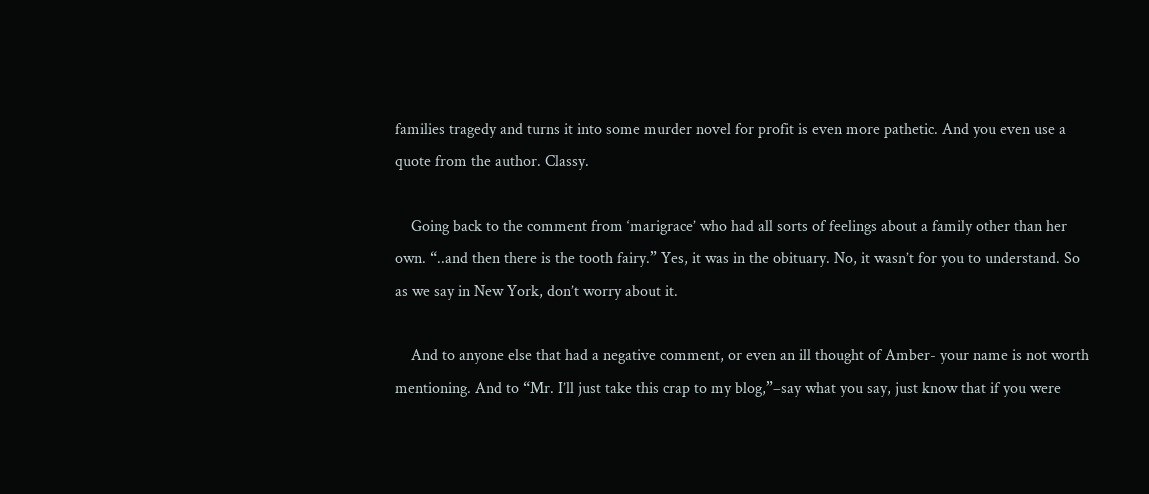families tragedy and turns it into some murder novel for profit is even more pathetic. And you even use a quote from the author. Classy.

    Going back to the comment from ‘marigrace’ who had all sorts of feelings about a family other than her own. “..and then there is the tooth fairy.” Yes, it was in the obituary. No, it wasn’t for you to understand. So as we say in New York, don’t worry about it.

    And to anyone else that had a negative comment, or even an ill thought of Amber- your name is not worth mentioning. And to “Mr. I’ll just take this crap to my blog,”–say what you say, just know that if you were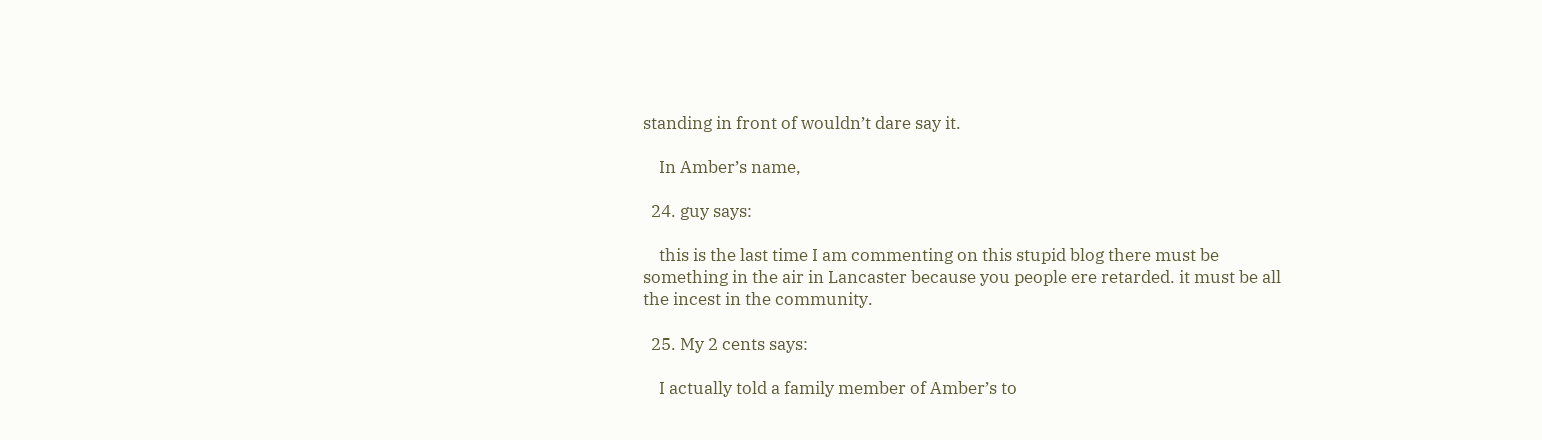standing in front of wouldn’t dare say it.

    In Amber’s name,

  24. guy says:

    this is the last time I am commenting on this stupid blog there must be something in the air in Lancaster because you people ere retarded. it must be all the incest in the community.

  25. My 2 cents says:

    I actually told a family member of Amber’s to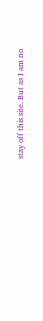stay off this site. But as I am no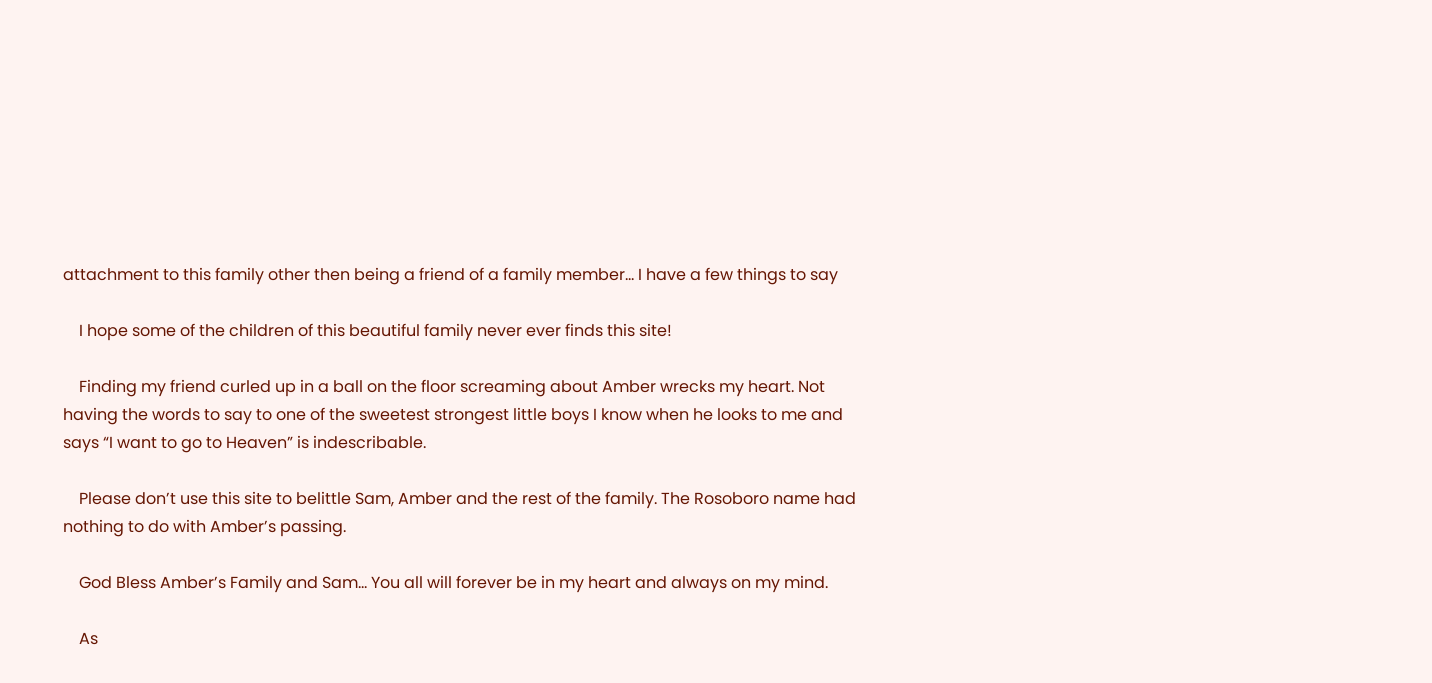attachment to this family other then being a friend of a family member… I have a few things to say

    I hope some of the children of this beautiful family never ever finds this site!

    Finding my friend curled up in a ball on the floor screaming about Amber wrecks my heart. Not having the words to say to one of the sweetest strongest little boys I know when he looks to me and says “I want to go to Heaven” is indescribable.

    Please don’t use this site to belittle Sam, Amber and the rest of the family. The Rosoboro name had nothing to do with Amber’s passing.

    God Bless Amber’s Family and Sam… You all will forever be in my heart and always on my mind.

    As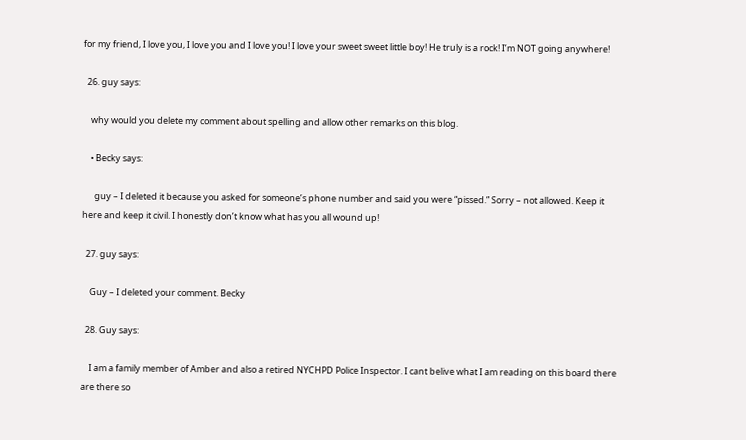for my friend, I love you, I love you and I love you! I love your sweet sweet little boy! He truly is a rock! I’m NOT going anywhere!

  26. guy says:

    why would you delete my comment about spelling and allow other remarks on this blog.

    • Becky says:

      guy – I deleted it because you asked for someone’s phone number and said you were “pissed.” Sorry – not allowed. Keep it here and keep it civil. I honestly don’t know what has you all wound up!

  27. guy says:

    Guy – I deleted your comment. Becky

  28. Guy says:

    I am a family member of Amber and also a retired NYCHPD Police Inspector. I cant belive what I am reading on this board there are there so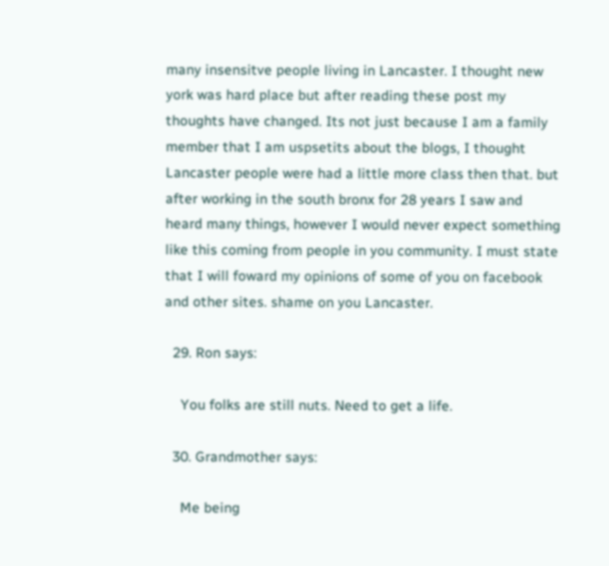many insensitve people living in Lancaster. I thought new york was hard place but after reading these post my thoughts have changed. Its not just because I am a family member that I am uspsetits about the blogs, I thought Lancaster people were had a little more class then that. but after working in the south bronx for 28 years I saw and heard many things, however I would never expect something like this coming from people in you community. I must state that I will foward my opinions of some of you on facebook and other sites. shame on you Lancaster.

  29. Ron says:

    You folks are still nuts. Need to get a life.

  30. Grandmother says:

    Me being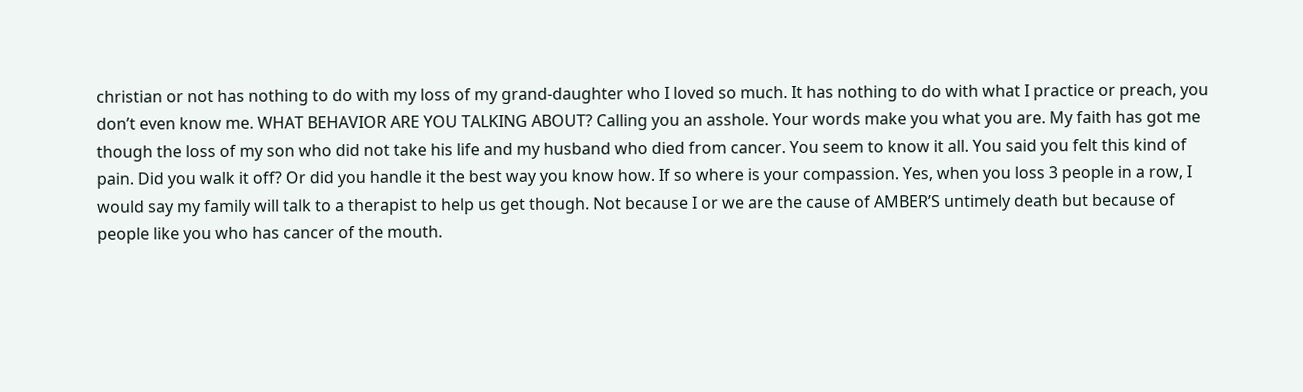christian or not has nothing to do with my loss of my grand-daughter who I loved so much. It has nothing to do with what I practice or preach, you don’t even know me. WHAT BEHAVIOR ARE YOU TALKING ABOUT? Calling you an asshole. Your words make you what you are. My faith has got me though the loss of my son who did not take his life and my husband who died from cancer. You seem to know it all. You said you felt this kind of pain. Did you walk it off? Or did you handle it the best way you know how. If so where is your compassion. Yes, when you loss 3 people in a row, I would say my family will talk to a therapist to help us get though. Not because I or we are the cause of AMBER’S untimely death but because of people like you who has cancer of the mouth.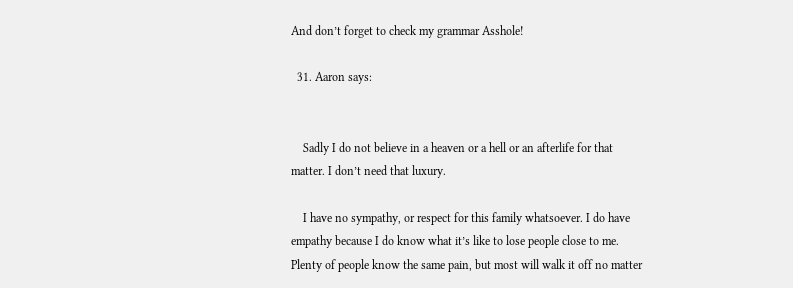And don’t forget to check my grammar Asshole!

  31. Aaron says:


    Sadly I do not believe in a heaven or a hell or an afterlife for that matter. I don’t need that luxury.

    I have no sympathy, or respect for this family whatsoever. I do have empathy because I do know what it’s like to lose people close to me. Plenty of people know the same pain, but most will walk it off no matter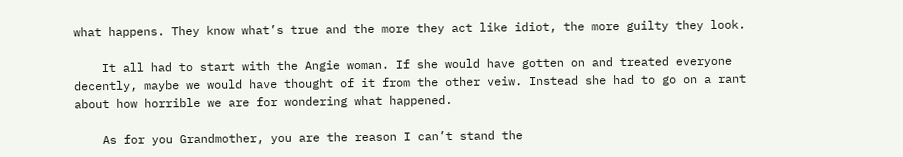what happens. They know what’s true and the more they act like idiot, the more guilty they look.

    It all had to start with the Angie woman. If she would have gotten on and treated everyone decently, maybe we would have thought of it from the other veiw. Instead she had to go on a rant about how horrible we are for wondering what happened.

    As for you Grandmother, you are the reason I can’t stand the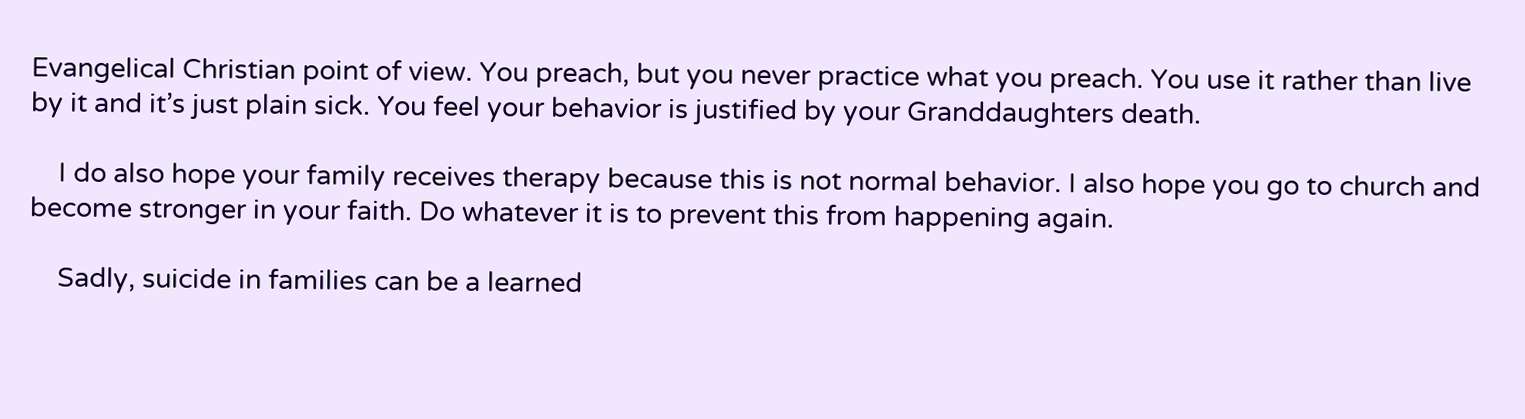Evangelical Christian point of view. You preach, but you never practice what you preach. You use it rather than live by it and it’s just plain sick. You feel your behavior is justified by your Granddaughters death.

    I do also hope your family receives therapy because this is not normal behavior. I also hope you go to church and become stronger in your faith. Do whatever it is to prevent this from happening again.

    Sadly, suicide in families can be a learned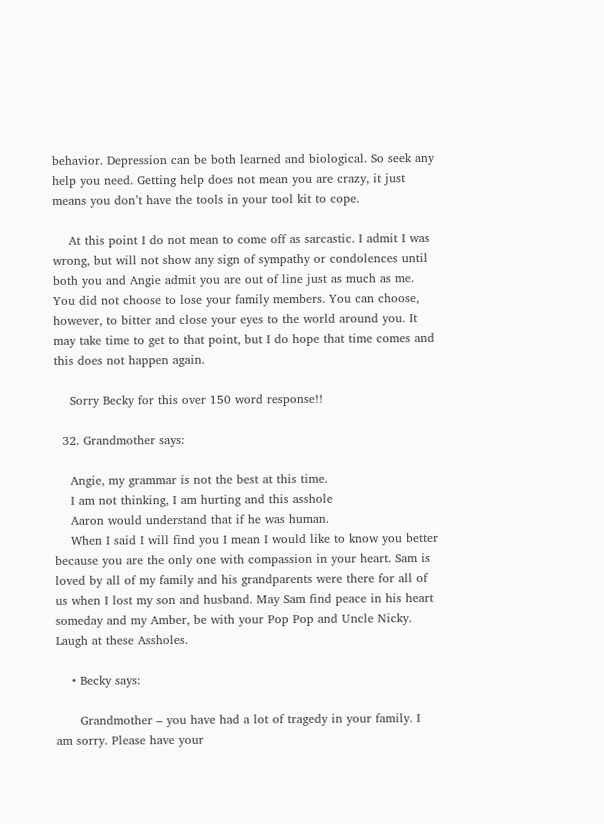behavior. Depression can be both learned and biological. So seek any help you need. Getting help does not mean you are crazy, it just means you don’t have the tools in your tool kit to cope.

    At this point I do not mean to come off as sarcastic. I admit I was wrong, but will not show any sign of sympathy or condolences until both you and Angie admit you are out of line just as much as me. You did not choose to lose your family members. You can choose, however, to bitter and close your eyes to the world around you. It may take time to get to that point, but I do hope that time comes and this does not happen again.

    Sorry Becky for this over 150 word response!!

  32. Grandmother says:

    Angie, my grammar is not the best at this time.
    I am not thinking, I am hurting and this asshole
    Aaron would understand that if he was human.
    When I said I will find you I mean I would like to know you better because you are the only one with compassion in your heart. Sam is loved by all of my family and his grandparents were there for all of us when I lost my son and husband. May Sam find peace in his heart someday and my Amber, be with your Pop Pop and Uncle Nicky. Laugh at these Assholes.

    • Becky says:

      Grandmother – you have had a lot of tragedy in your family. I am sorry. Please have your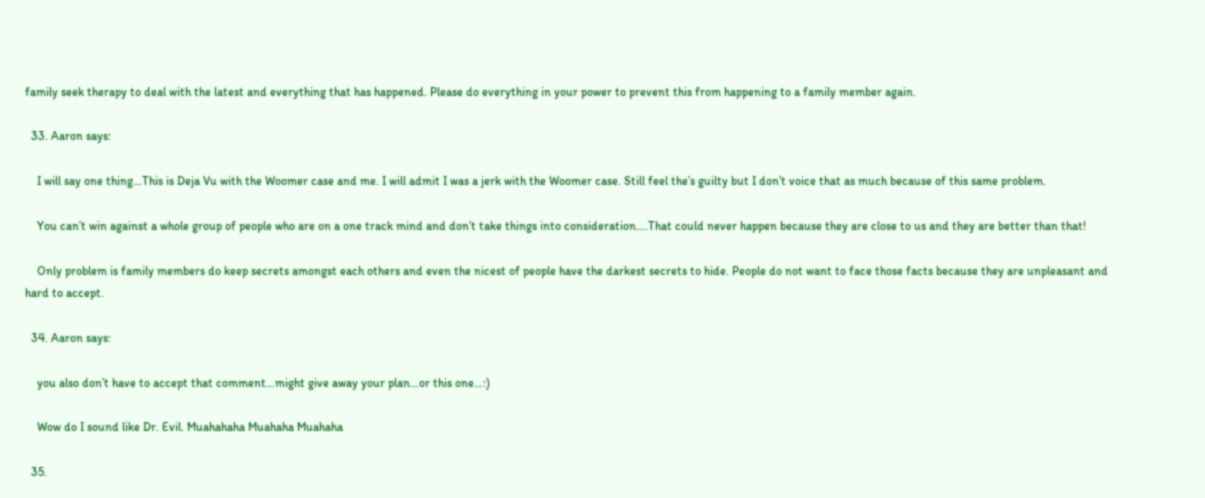family seek therapy to deal with the latest and everything that has happened. Please do everything in your power to prevent this from happening to a family member again.

  33. Aaron says:

    I will say one thing…This is Deja Vu with the Woomer case and me. I will admit I was a jerk with the Woomer case. Still feel the’s guilty but I don’t voice that as much because of this same problem.

    You can’t win against a whole group of people who are on a one track mind and don’t take things into consideration….That could never happen because they are close to us and they are better than that!

    Only problem is family members do keep secrets amongst each others and even the nicest of people have the darkest secrets to hide. People do not want to face those facts because they are unpleasant and hard to accept.

  34. Aaron says:

    you also don’t have to accept that comment…might give away your plan…or this one…:)

    Wow do I sound like Dr. Evil. Muahahaha Muahaha Muahaha

  35.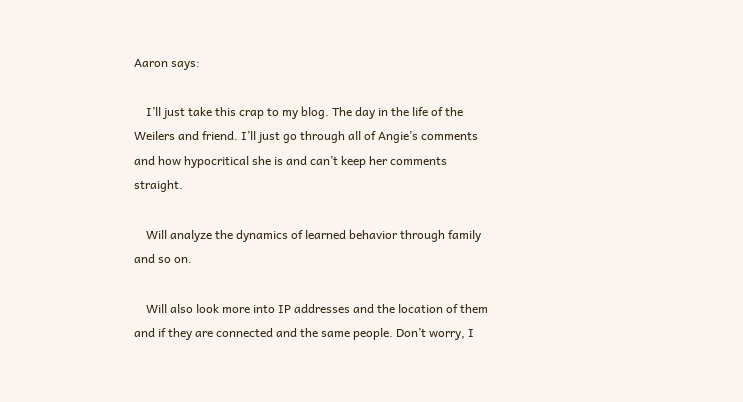Aaron says:

    I’ll just take this crap to my blog. The day in the life of the Weilers and friend. I’ll just go through all of Angie’s comments and how hypocritical she is and can’t keep her comments straight.

    Will analyze the dynamics of learned behavior through family and so on.

    Will also look more into IP addresses and the location of them and if they are connected and the same people. Don’t worry, I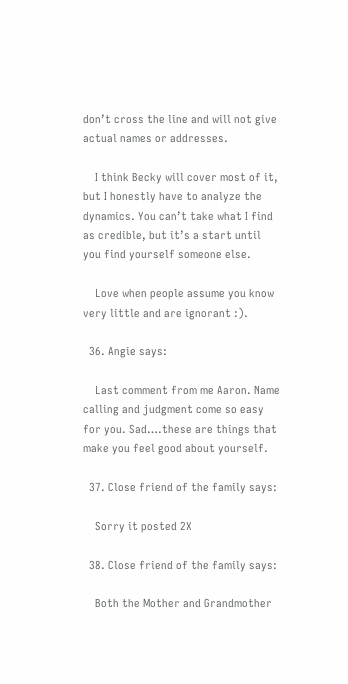don’t cross the line and will not give actual names or addresses.

    I think Becky will cover most of it, but I honestly have to analyze the dynamics. You can’t take what I find as credible, but it’s a start until you find yourself someone else.

    Love when people assume you know very little and are ignorant :).

  36. Angie says:

    Last comment from me Aaron. Name calling and judgment come so easy for you. Sad….these are things that make you feel good about yourself.

  37. Close friend of the family says:

    Sorry it posted 2X

  38. Close friend of the family says:

    Both the Mother and Grandmother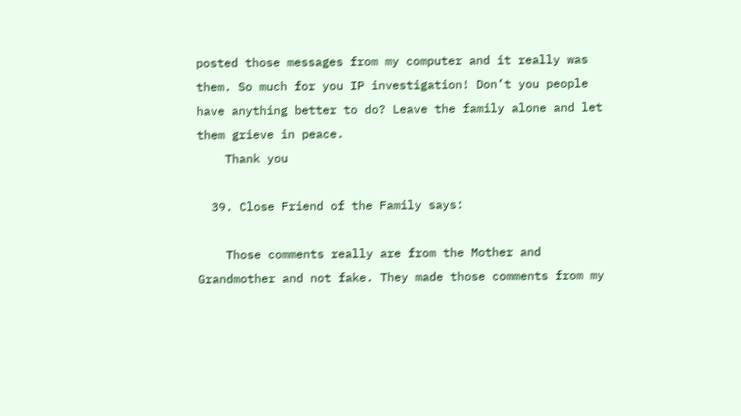posted those messages from my computer and it really was them. So much for you IP investigation! Don’t you people have anything better to do? Leave the family alone and let them grieve in peace.
    Thank you

  39. Close Friend of the Family says:

    Those comments really are from the Mother and Grandmother and not fake. They made those comments from my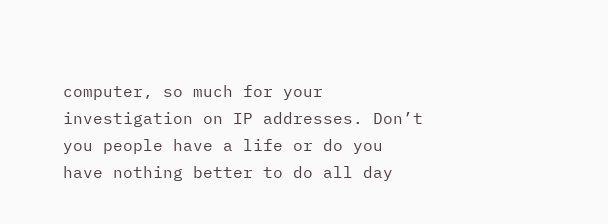computer, so much for your investigation on IP addresses. Don’t you people have a life or do you have nothing better to do all day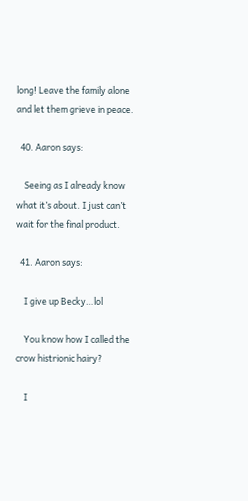long! Leave the family alone and let them grieve in peace.

  40. Aaron says:

    Seeing as I already know what it’s about. I just can’t wait for the final product.

  41. Aaron says:

    I give up Becky…lol

    You know how I called the crow histrionic hairy?

    I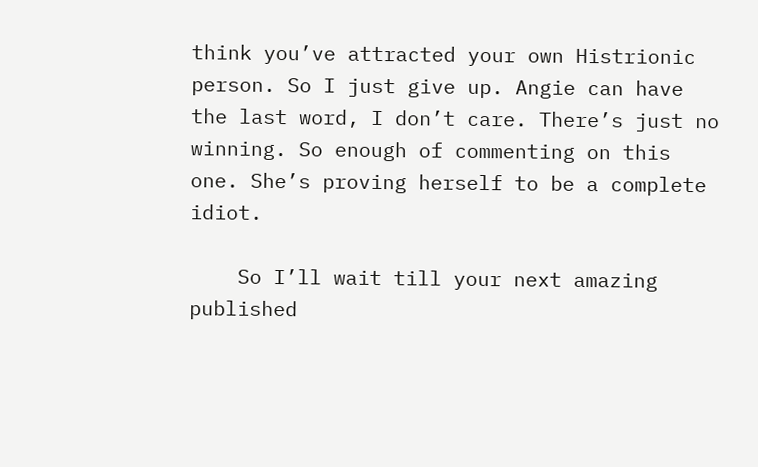think you’ve attracted your own Histrionic person. So I just give up. Angie can have the last word, I don’t care. There’s just no winning. So enough of commenting on this one. She’s proving herself to be a complete idiot.

    So I’ll wait till your next amazing published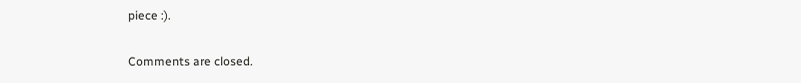piece :).

Comments are closed.